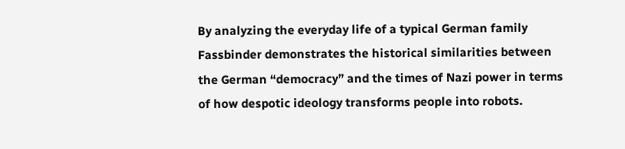By analyzing the everyday life of a typical German family Fassbinder demonstrates the historical similarities between the German “democracy” and the times of Nazi power in terms of how despotic ideology transforms people into robots.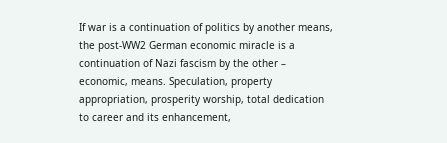If war is a continuation of politics by another means, the post-WW2 German economic miracle is a continuation of Nazi fascism by the other – economic, means. Speculation, property appropriation, prosperity worship, total dedication to career and its enhancement,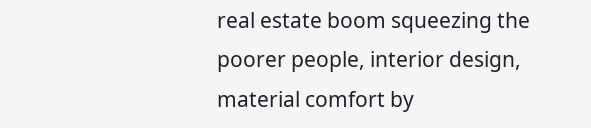real estate boom squeezing the poorer people, interior design, material comfort by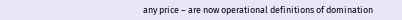any price – are now operational definitions of domination